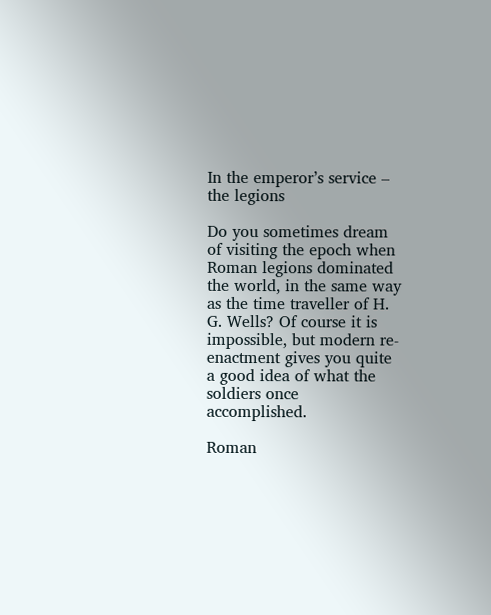In the emperor’s service – the legions

Do you sometimes dream of visiting the epoch when Roman legions dominated the world, in the same way as the time traveller of H. G. Wells? Of course it is impossible, but modern re-enactment gives you quite a good idea of what the soldiers once accomplished.

Roman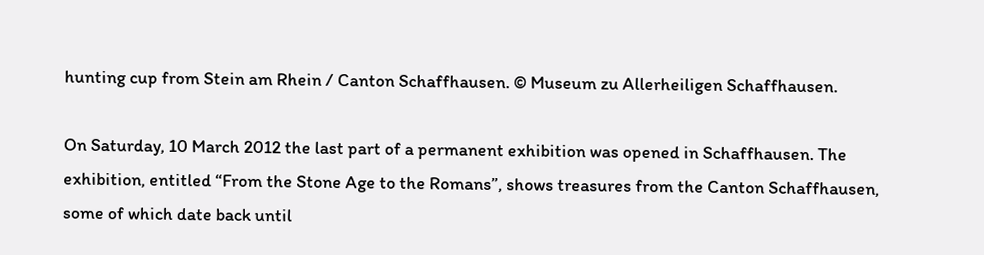hunting cup from Stein am Rhein / Canton Schaffhausen. © Museum zu Allerheiligen Schaffhausen.

On Saturday, 10 March 2012 the last part of a permanent exhibition was opened in Schaffhausen. The exhibition, entitled “From the Stone Age to the Romans”, shows treasures from the Canton Schaffhausen, some of which date back until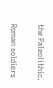the Paleolithic.

Roman soldiers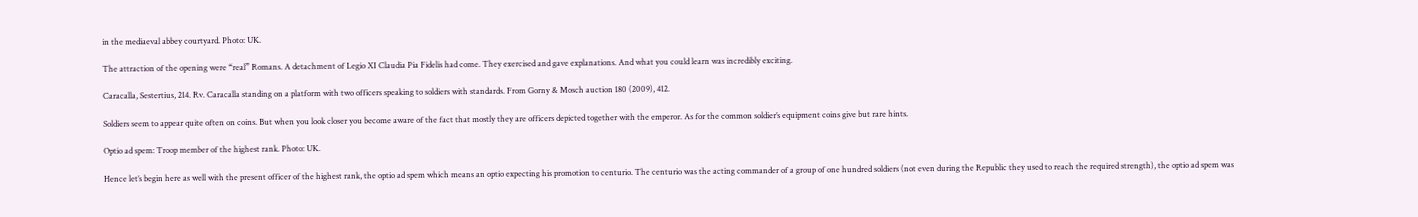in the mediaeval abbey courtyard. Photo: UK.

The attraction of the opening were “real” Romans. A detachment of Legio XI Claudia Pia Fidelis had come. They exercised and gave explanations. And what you could learn was incredibly exciting.

Caracalla, Sestertius, 214. Rv. Caracalla standing on a platform with two officers speaking to soldiers with standards. From Gorny & Mosch auction 180 (2009), 412.

Soldiers seem to appear quite often on coins. But when you look closer you become aware of the fact that mostly they are officers depicted together with the emperor. As for the common soldier’s equipment coins give but rare hints.

Optio ad spem: Troop member of the highest rank. Photo: UK.

Hence let’s begin here as well with the present officer of the highest rank, the optio ad spem which means an optio expecting his promotion to centurio. The centurio was the acting commander of a group of one hundred soldiers (not even during the Republic they used to reach the required strength), the optio ad spem was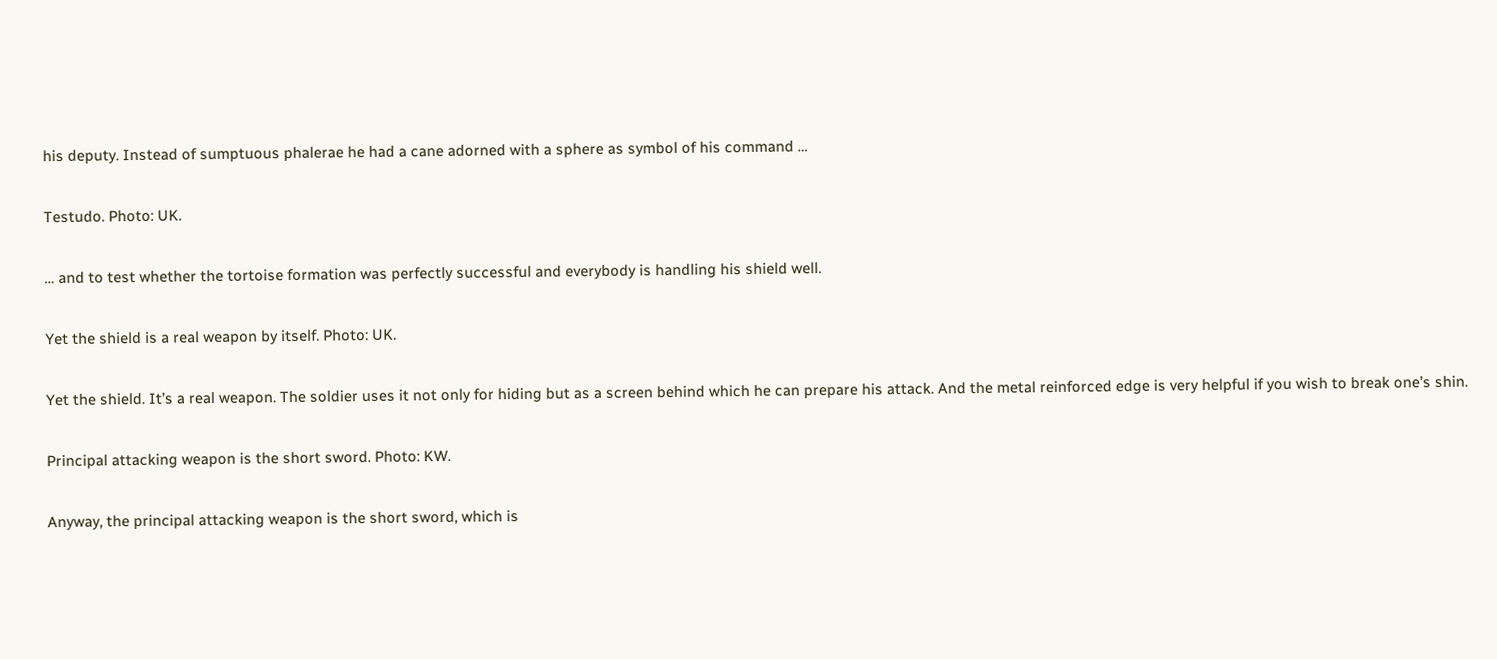his deputy. Instead of sumptuous phalerae he had a cane adorned with a sphere as symbol of his command …

Testudo. Photo: UK.

… and to test whether the tortoise formation was perfectly successful and everybody is handling his shield well.

Yet the shield is a real weapon by itself. Photo: UK.

Yet the shield. It’s a real weapon. The soldier uses it not only for hiding but as a screen behind which he can prepare his attack. And the metal reinforced edge is very helpful if you wish to break one’s shin.

Principal attacking weapon is the short sword. Photo: KW.

Anyway, the principal attacking weapon is the short sword, which is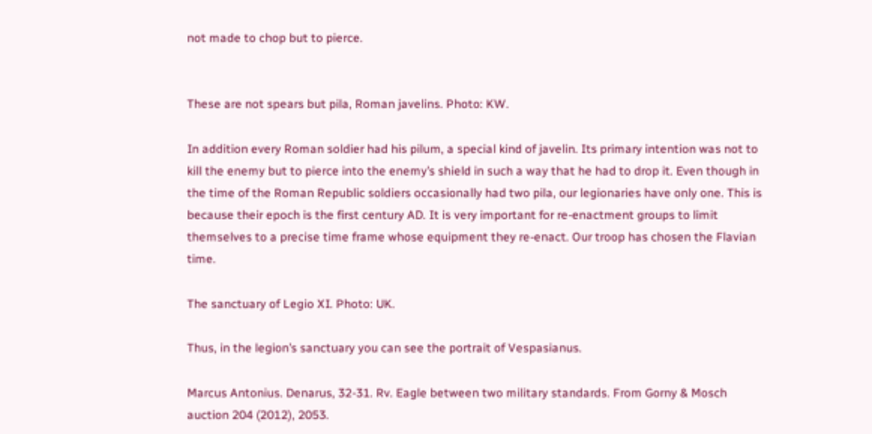not made to chop but to pierce.


These are not spears but pila, Roman javelins. Photo: KW.

In addition every Roman soldier had his pilum, a special kind of javelin. Its primary intention was not to kill the enemy but to pierce into the enemy’s shield in such a way that he had to drop it. Even though in the time of the Roman Republic soldiers occasionally had two pila, our legionaries have only one. This is because their epoch is the first century AD. It is very important for re-enactment groups to limit themselves to a precise time frame whose equipment they re-enact. Our troop has chosen the Flavian time.

The sanctuary of Legio XI. Photo: UK.

Thus, in the legion’s sanctuary you can see the portrait of Vespasianus.

Marcus Antonius. Denarus, 32-31. Rv. Eagle between two military standards. From Gorny & Mosch auction 204 (2012), 2053.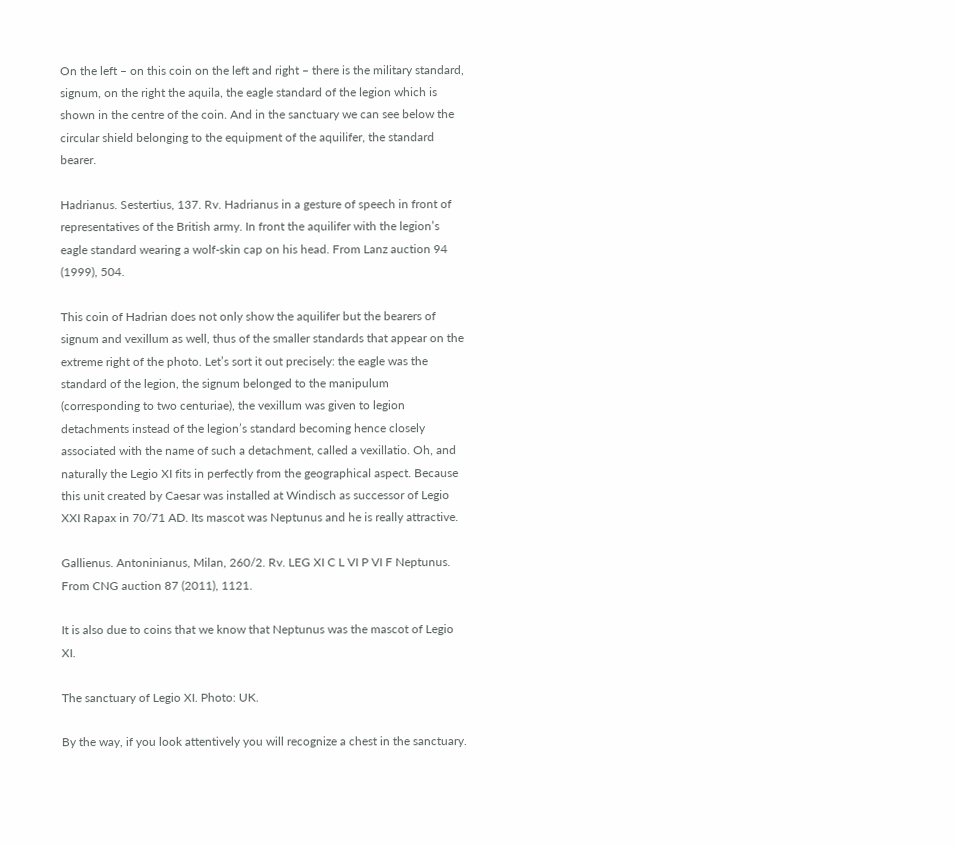On the left – on this coin on the left and right – there is the military standard, signum, on the right the aquila, the eagle standard of the legion which is shown in the centre of the coin. And in the sanctuary we can see below the circular shield belonging to the equipment of the aquilifer, the standard bearer.

Hadrianus. Sestertius, 137. Rv. Hadrianus in a gesture of speech in front of representatives of the British army. In front the aquilifer with the legion’s eagle standard wearing a wolf-skin cap on his head. From Lanz auction 94 (1999), 504.

This coin of Hadrian does not only show the aquilifer but the bearers of signum and vexillum as well, thus of the smaller standards that appear on the extreme right of the photo. Let’s sort it out precisely: the eagle was the standard of the legion, the signum belonged to the manipulum (corresponding to two centuriae), the vexillum was given to legion detachments instead of the legion’s standard becoming hence closely associated with the name of such a detachment, called a vexillatio. Oh, and naturally the Legio XI fits in perfectly from the geographical aspect. Because this unit created by Caesar was installed at Windisch as successor of Legio XXI Rapax in 70/71 AD. Its mascot was Neptunus and he is really attractive.

Gallienus. Antoninianus, Milan, 260/2. Rv. LEG XI C L VI P VI F Neptunus. From CNG auction 87 (2011), 1121.

It is also due to coins that we know that Neptunus was the mascot of Legio XI.

The sanctuary of Legio XI. Photo: UK.

By the way, if you look attentively you will recognize a chest in the sanctuary.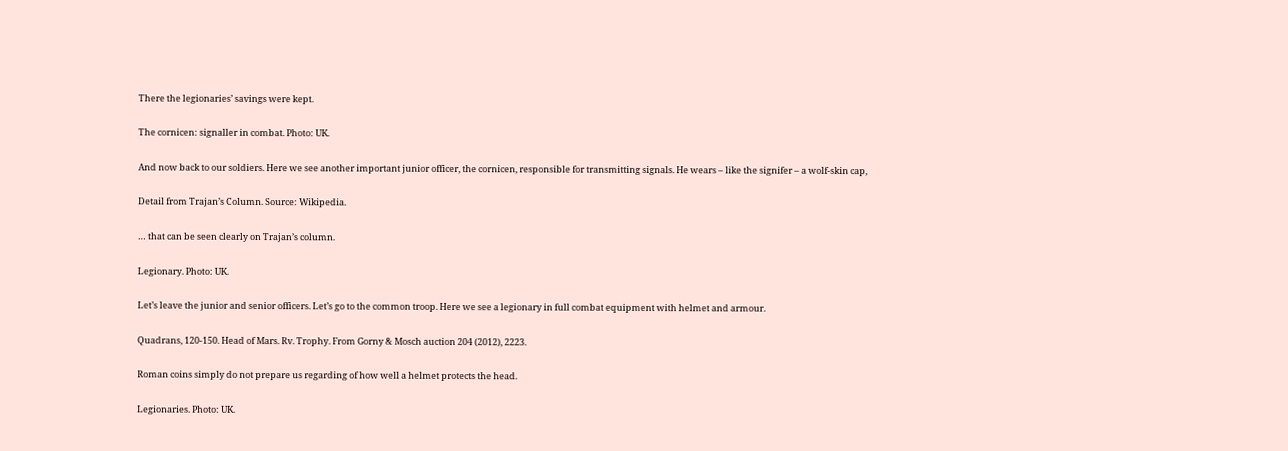There the legionaries’ savings were kept.

The cornicen: signaller in combat. Photo: UK.

And now back to our soldiers. Here we see another important junior officer, the cornicen, responsible for transmitting signals. He wears – like the signifer – a wolf-skin cap,

Detail from Trajan’s Column. Source: Wikipedia.

… that can be seen clearly on Trajan’s column.

Legionary. Photo: UK.

Let’s leave the junior and senior officers. Let’s go to the common troop. Here we see a legionary in full combat equipment with helmet and armour.

Quadrans, 120-150. Head of Mars. Rv. Trophy. From Gorny & Mosch auction 204 (2012), 2223.

Roman coins simply do not prepare us regarding of how well a helmet protects the head.

Legionaries. Photo: UK.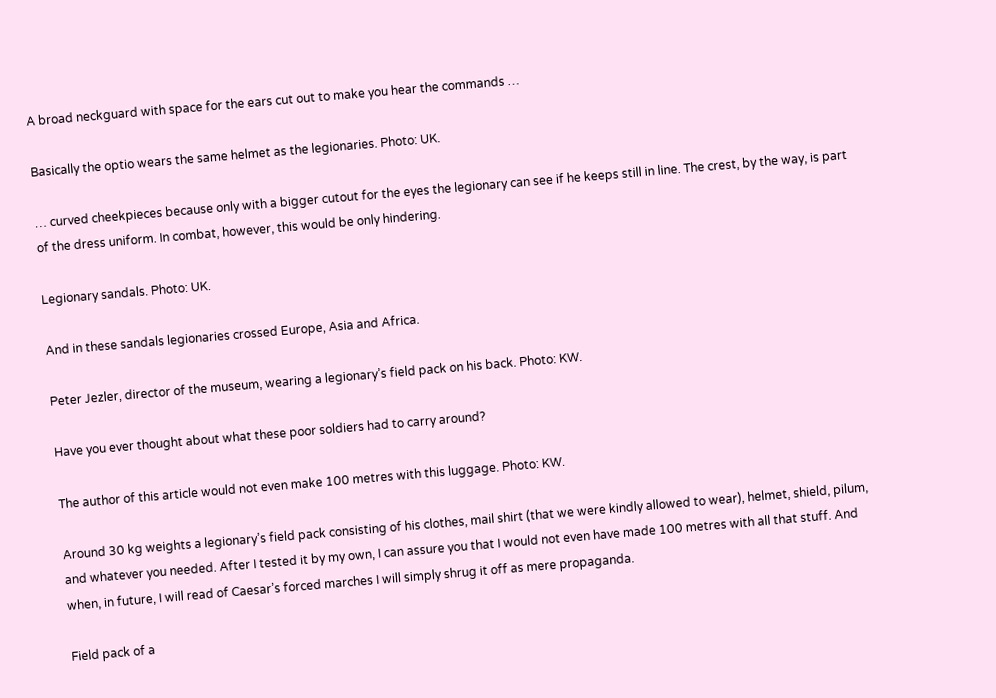A broad neckguard with space for the ears cut out to make you hear the commands …

Basically the optio wears the same helmet as the legionaries. Photo: UK.

… curved cheekpieces because only with a bigger cutout for the eyes the legionary can see if he keeps still in line. The crest, by the way, is part of the dress uniform. In combat, however, this would be only hindering.

Legionary sandals. Photo: UK.

And in these sandals legionaries crossed Europe, Asia and Africa.

Peter Jezler, director of the museum, wearing a legionary’s field pack on his back. Photo: KW.

Have you ever thought about what these poor soldiers had to carry around?

The author of this article would not even make 100 metres with this luggage. Photo: KW.

Around 30 kg weights a legionary’s field pack consisting of his clothes, mail shirt (that we were kindly allowed to wear), helmet, shield, pilum, and whatever you needed. After I tested it by my own, I can assure you that I would not even have made 100 metres with all that stuff. And when, in future, I will read of Caesar’s forced marches I will simply shrug it off as mere propaganda.

Field pack of a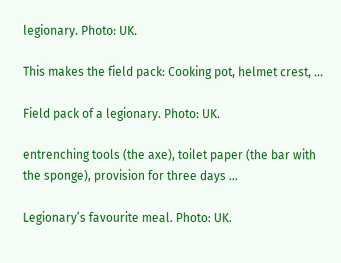legionary. Photo: UK.

This makes the field pack: Cooking pot, helmet crest, …

Field pack of a legionary. Photo: UK.

entrenching tools (the axe), toilet paper (the bar with the sponge), provision for three days …

Legionary’s favourite meal. Photo: UK.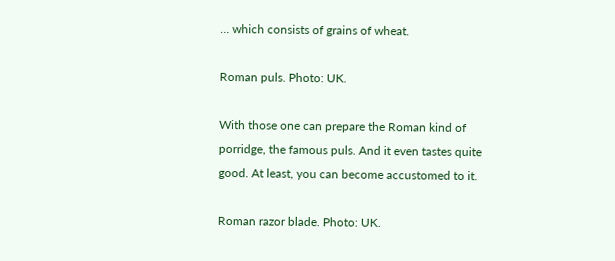… which consists of grains of wheat.

Roman puls. Photo: UK.

With those one can prepare the Roman kind of porridge, the famous puls. And it even tastes quite good. At least, you can become accustomed to it.

Roman razor blade. Photo: UK.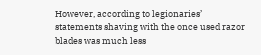However, according to legionaries’ statements shaving with the once used razor blades was much less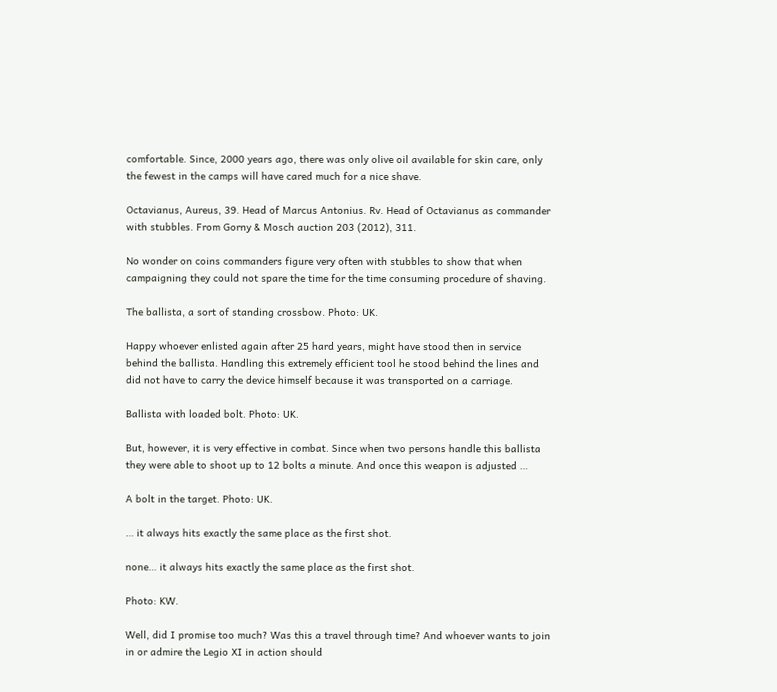comfortable. Since, 2000 years ago, there was only olive oil available for skin care, only the fewest in the camps will have cared much for a nice shave.

Octavianus, Aureus, 39. Head of Marcus Antonius. Rv. Head of Octavianus as commander with stubbles. From Gorny & Mosch auction 203 (2012), 311.

No wonder on coins commanders figure very often with stubbles to show that when campaigning they could not spare the time for the time consuming procedure of shaving.

The ballista, a sort of standing crossbow. Photo: UK.

Happy whoever enlisted again after 25 hard years, might have stood then in service behind the ballista. Handling this extremely efficient tool he stood behind the lines and did not have to carry the device himself because it was transported on a carriage.

Ballista with loaded bolt. Photo: UK.

But, however, it is very effective in combat. Since when two persons handle this ballista they were able to shoot up to 12 bolts a minute. And once this weapon is adjusted …

A bolt in the target. Photo: UK.

… it always hits exactly the same place as the first shot.

none… it always hits exactly the same place as the first shot.

Photo: KW.

Well, did I promise too much? Was this a travel through time? And whoever wants to join in or admire the Legio XI in action should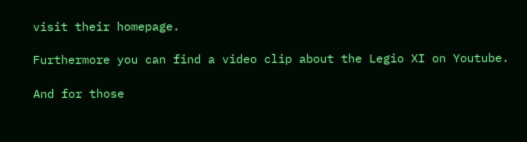visit their homepage.

Furthermore you can find a video clip about the Legio XI on Youtube.

And for those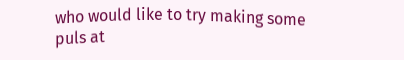who would like to try making some puls at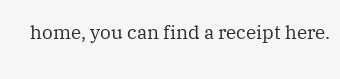home, you can find a receipt here.